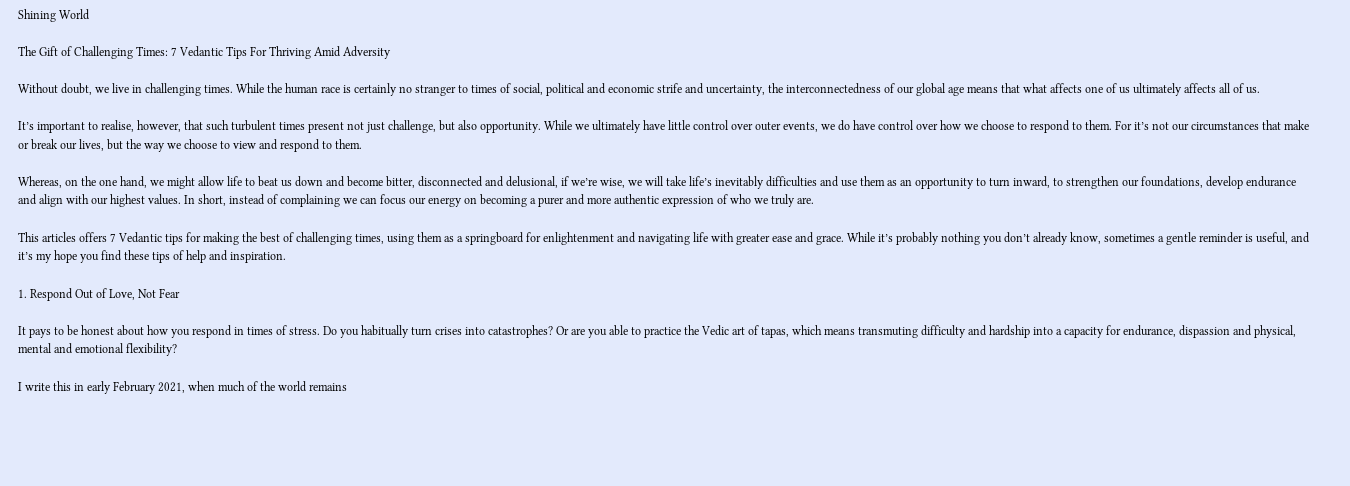Shining World

The Gift of Challenging Times: 7 Vedantic Tips For Thriving Amid Adversity

Without doubt, we live in challenging times. While the human race is certainly no stranger to times of social, political and economic strife and uncertainty, the interconnectedness of our global age means that what affects one of us ultimately affects all of us.

It’s important to realise, however, that such turbulent times present not just challenge, but also opportunity. While we ultimately have little control over outer events, we do have control over how we choose to respond to them. For it’s not our circumstances that make or break our lives, but the way we choose to view and respond to them.

Whereas, on the one hand, we might allow life to beat us down and become bitter, disconnected and delusional, if we’re wise, we will take life’s inevitably difficulties and use them as an opportunity to turn inward, to strengthen our foundations, develop endurance and align with our highest values. In short, instead of complaining we can focus our energy on becoming a purer and more authentic expression of who we truly are.

This articles offers 7 Vedantic tips for making the best of challenging times, using them as a springboard for enlightenment and navigating life with greater ease and grace. While it’s probably nothing you don’t already know, sometimes a gentle reminder is useful, and it’s my hope you find these tips of help and inspiration.

1. Respond Out of Love, Not Fear

It pays to be honest about how you respond in times of stress. Do you habitually turn crises into catastrophes? Or are you able to practice the Vedic art of tapas, which means transmuting difficulty and hardship into a capacity for endurance, dispassion and physical, mental and emotional flexibility?

I write this in early February 2021, when much of the world remains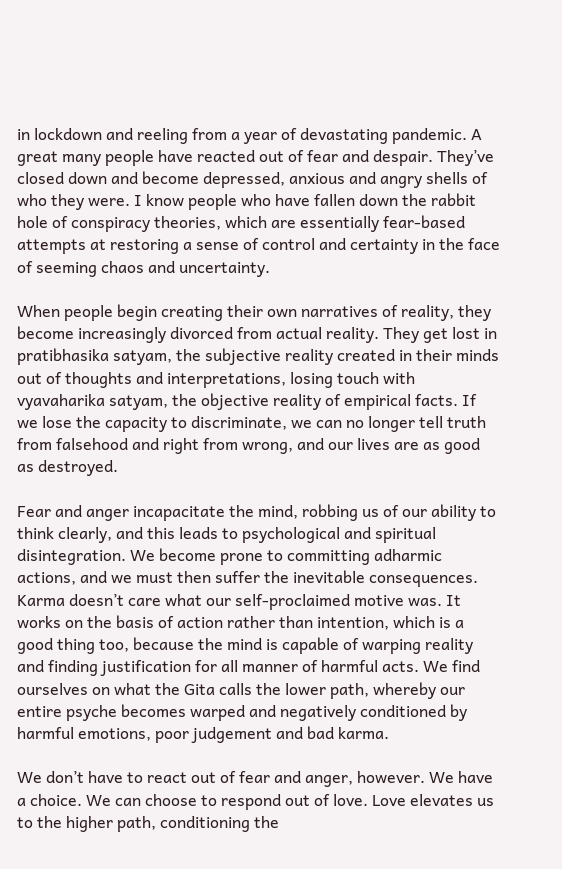in lockdown and reeling from a year of devastating pandemic. A great many people have reacted out of fear and despair. They’ve closed down and become depressed, anxious and angry shells of who they were. I know people who have fallen down the rabbit hole of conspiracy theories, which are essentially fear-based attempts at restoring a sense of control and certainty in the face of seeming chaos and uncertainty.

When people begin creating their own narratives of reality, they become increasingly divorced from actual reality. They get lost in pratibhasika satyam, the subjective reality created in their minds out of thoughts and interpretations, losing touch with vyavaharika satyam, the objective reality of empirical facts. If we lose the capacity to discriminate, we can no longer tell truth from falsehood and right from wrong, and our lives are as good as destroyed.

Fear and anger incapacitate the mind, robbing us of our ability to think clearly, and this leads to psychological and spiritual disintegration. We become prone to committing adharmic actions, and we must then suffer the inevitable consequences. Karma doesn’t care what our self-proclaimed motive was. It works on the basis of action rather than intention, which is a good thing too, because the mind is capable of warping reality and finding justification for all manner of harmful acts. We find ourselves on what the Gita calls the lower path, whereby our entire psyche becomes warped and negatively conditioned by harmful emotions, poor judgement and bad karma.

We don’t have to react out of fear and anger, however. We have a choice. We can choose to respond out of love. Love elevates us to the higher path, conditioning the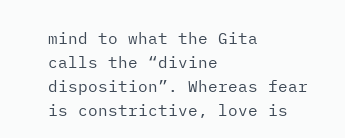mind to what the Gita calls the “divine disposition”. Whereas fear is constrictive, love is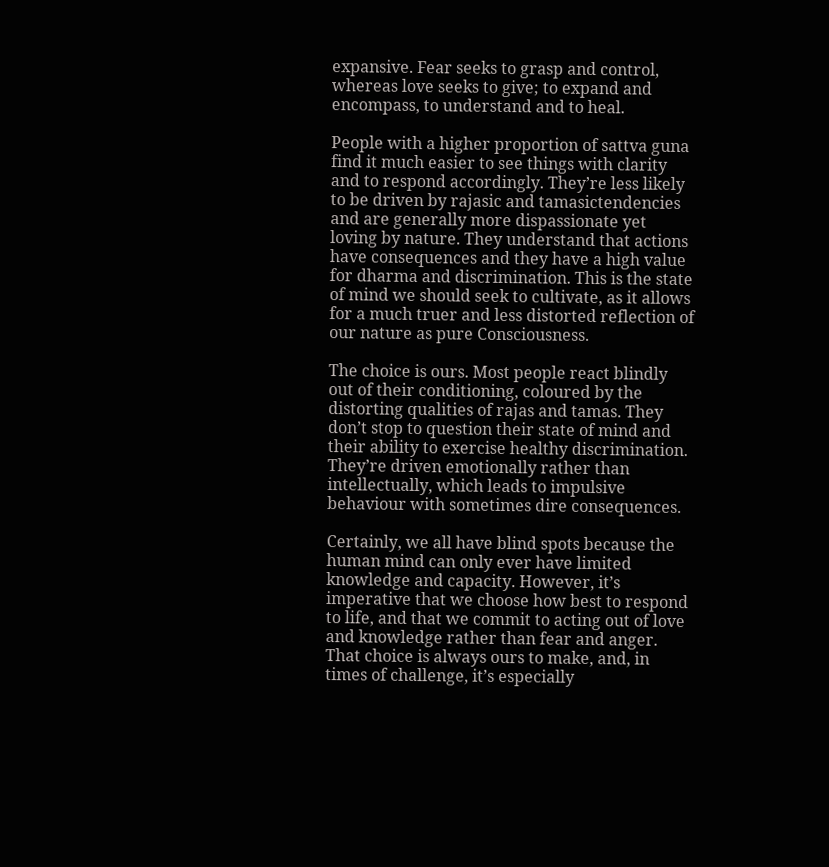expansive. Fear seeks to grasp and control, whereas love seeks to give; to expand and encompass, to understand and to heal.

People with a higher proportion of sattva guna find it much easier to see things with clarity and to respond accordingly. They’re less likely to be driven by rajasic and tamasictendencies and are generally more dispassionate yet loving by nature. They understand that actions have consequences and they have a high value for dharma and discrimination. This is the state of mind we should seek to cultivate, as it allows for a much truer and less distorted reflection of our nature as pure Consciousness.

The choice is ours. Most people react blindly out of their conditioning, coloured by the distorting qualities of rajas and tamas. They don’t stop to question their state of mind and their ability to exercise healthy discrimination. They’re driven emotionally rather than intellectually, which leads to impulsive behaviour with sometimes dire consequences.

Certainly, we all have blind spots because the human mind can only ever have limited knowledge and capacity. However, it’s imperative that we choose how best to respond to life, and that we commit to acting out of love and knowledge rather than fear and anger. That choice is always ours to make, and, in times of challenge, it’s especially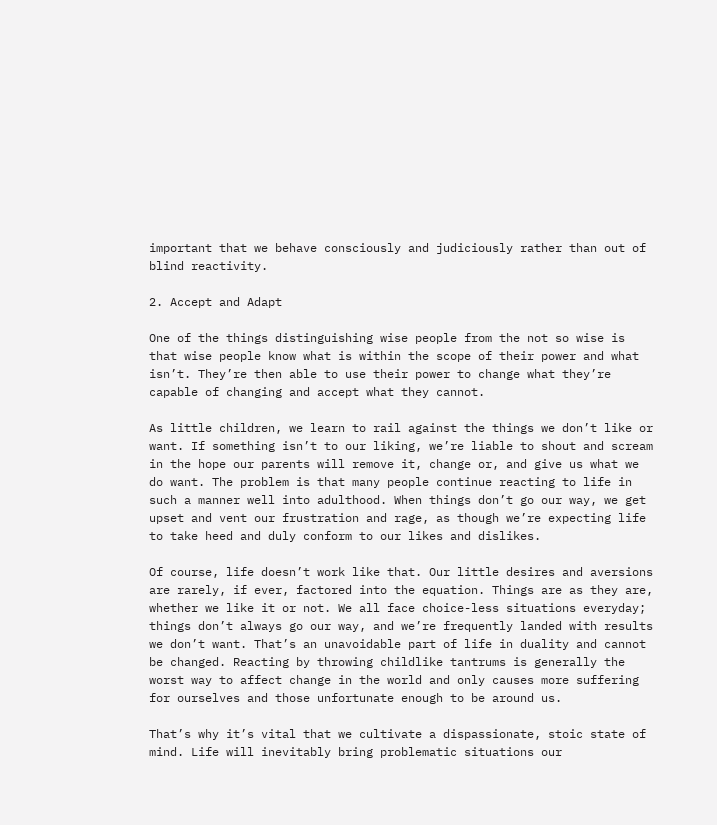important that we behave consciously and judiciously rather than out of blind reactivity.

2. Accept and Adapt

One of the things distinguishing wise people from the not so wise is that wise people know what is within the scope of their power and what isn’t. They’re then able to use their power to change what they’re capable of changing and accept what they cannot.

As little children, we learn to rail against the things we don’t like or want. If something isn’t to our liking, we’re liable to shout and scream in the hope our parents will remove it, change or, and give us what we do want. The problem is that many people continue reacting to life in such a manner well into adulthood. When things don’t go our way, we get upset and vent our frustration and rage, as though we’re expecting life to take heed and duly conform to our likes and dislikes.

Of course, life doesn’t work like that. Our little desires and aversions are rarely, if ever, factored into the equation. Things are as they are, whether we like it or not. We all face choice-less situations everyday; things don’t always go our way, and we’re frequently landed with results we don’t want. That’s an unavoidable part of life in duality and cannot be changed. Reacting by throwing childlike tantrums is generally the worst way to affect change in the world and only causes more suffering for ourselves and those unfortunate enough to be around us.

That’s why it’s vital that we cultivate a dispassionate, stoic state of mind. Life will inevitably bring problematic situations our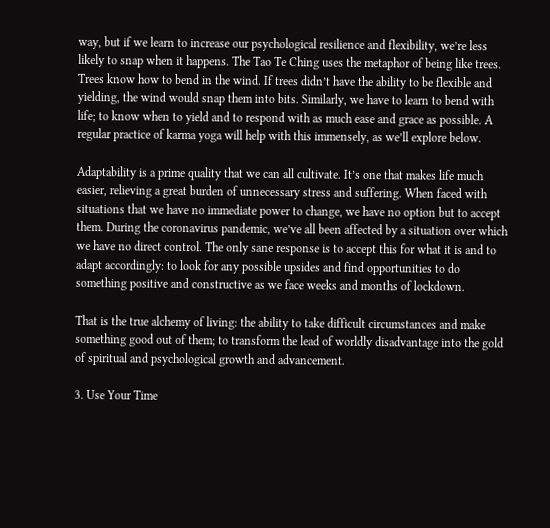way, but if we learn to increase our psychological resilience and flexibility, we’re less likely to snap when it happens. The Tao Te Ching uses the metaphor of being like trees. Trees know how to bend in the wind. If trees didn’t have the ability to be flexible and yielding, the wind would snap them into bits. Similarly, we have to learn to bend with life; to know when to yield and to respond with as much ease and grace as possible. A regular practice of karma yoga will help with this immensely, as we’ll explore below.

Adaptability is a prime quality that we can all cultivate. It’s one that makes life much easier, relieving a great burden of unnecessary stress and suffering. When faced with situations that we have no immediate power to change, we have no option but to accept them. During the coronavirus pandemic, we’ve all been affected by a situation over which we have no direct control. The only sane response is to accept this for what it is and to adapt accordingly: to look for any possible upsides and find opportunities to do something positive and constructive as we face weeks and months of lockdown.

That is the true alchemy of living: the ability to take difficult circumstances and make something good out of them; to transform the lead of worldly disadvantage into the gold of spiritual and psychological growth and advancement.

3. Use Your Time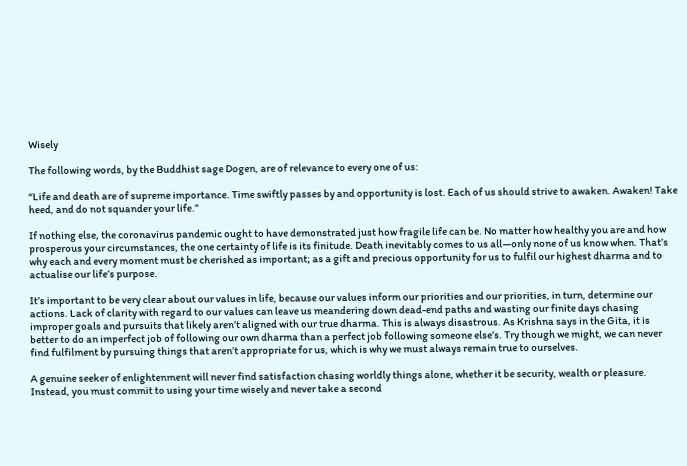Wisely

The following words, by the Buddhist sage Dogen, are of relevance to every one of us:

“Life and death are of supreme importance. Time swiftly passes by and opportunity is lost. Each of us should strive to awaken. Awaken! Take heed, and do not squander your life.”

If nothing else, the coronavirus pandemic ought to have demonstrated just how fragile life can be. No matter how healthy you are and how prosperous your circumstances, the one certainty of life is its finitude. Death inevitably comes to us all—only none of us know when. That’s why each and every moment must be cherished as important; as a gift and precious opportunity for us to fulfil our highest dharma and to actualise our life’s purpose.

It’s important to be very clear about our values in life, because our values inform our priorities and our priorities, in turn, determine our actions. Lack of clarity with regard to our values can leave us meandering down dead-end paths and wasting our finite days chasing improper goals and pursuits that likely aren’t aligned with our true dharma. This is always disastrous. As Krishna says in the Gita, it is better to do an imperfect job of following our own dharma than a perfect job following someone else’s. Try though we might, we can never find fulfilment by pursuing things that aren’t appropriate for us, which is why we must always remain true to ourselves.

A genuine seeker of enlightenment will never find satisfaction chasing worldly things alone, whether it be security, wealth or pleasure. Instead, you must commit to using your time wisely and never take a second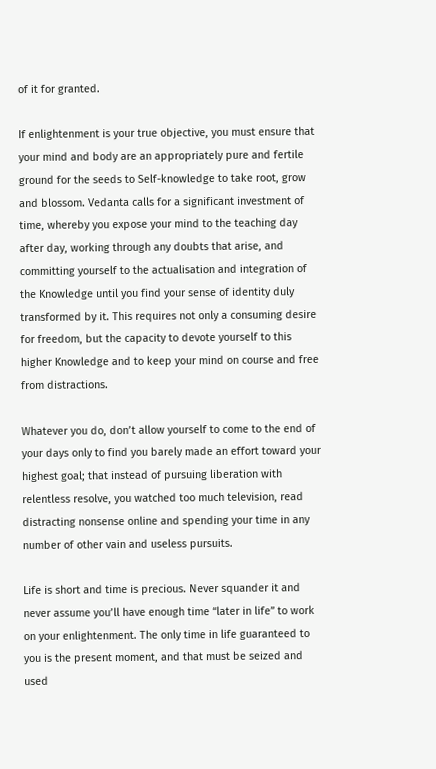of it for granted.

If enlightenment is your true objective, you must ensure that your mind and body are an appropriately pure and fertile ground for the seeds to Self-knowledge to take root, grow and blossom. Vedanta calls for a significant investment of time, whereby you expose your mind to the teaching day after day, working through any doubts that arise, and committing yourself to the actualisation and integration of the Knowledge until you find your sense of identity duly transformed by it. This requires not only a consuming desire for freedom, but the capacity to devote yourself to this higher Knowledge and to keep your mind on course and free from distractions.

Whatever you do, don’t allow yourself to come to the end of your days only to find you barely made an effort toward your highest goal; that instead of pursuing liberation with relentless resolve, you watched too much television, read distracting nonsense online and spending your time in any number of other vain and useless pursuits.

Life is short and time is precious. Never squander it and never assume you’ll have enough time “later in life” to work on your enlightenment. The only time in life guaranteed to you is the present moment, and that must be seized and used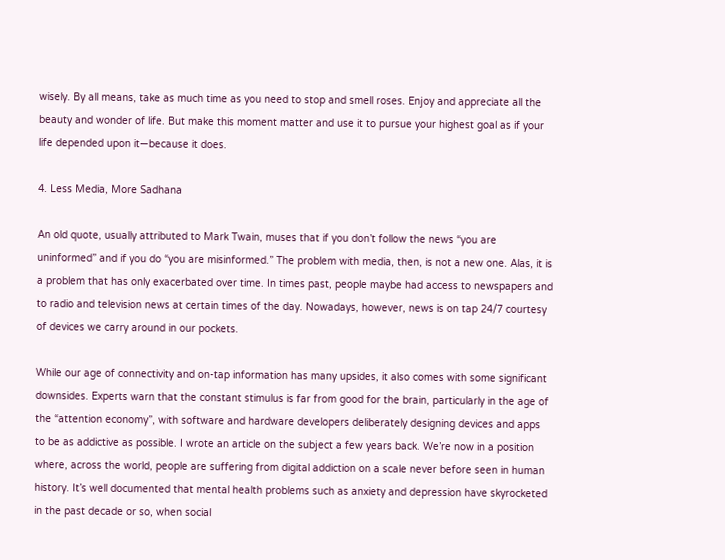wisely. By all means, take as much time as you need to stop and smell roses. Enjoy and appreciate all the beauty and wonder of life. But make this moment matter and use it to pursue your highest goal as if your life depended upon it—because it does.

4. Less Media, More Sadhana

An old quote, usually attributed to Mark Twain, muses that if you don’t follow the news “you are uninformed” and if you do “you are misinformed.” The problem with media, then, is not a new one. Alas, it is a problem that has only exacerbated over time. In times past, people maybe had access to newspapers and to radio and television news at certain times of the day. Nowadays, however, news is on tap 24/7 courtesy of devices we carry around in our pockets.

While our age of connectivity and on-tap information has many upsides, it also comes with some significant downsides. Experts warn that the constant stimulus is far from good for the brain, particularly in the age of the “attention economy”, with software and hardware developers deliberately designing devices and apps to be as addictive as possible. I wrote an article on the subject a few years back. We’re now in a position where, across the world, people are suffering from digital addiction on a scale never before seen in human history. It’s well documented that mental health problems such as anxiety and depression have skyrocketed in the past decade or so, when social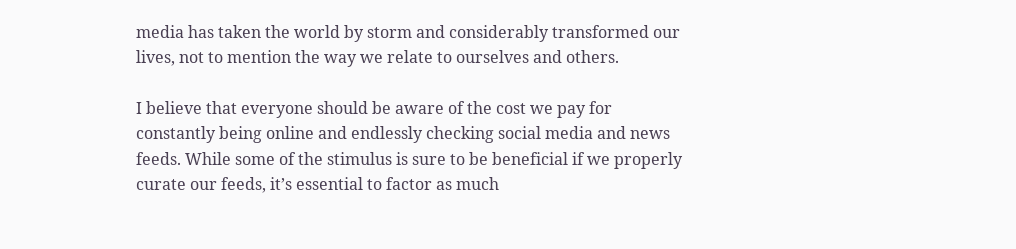media has taken the world by storm and considerably transformed our lives, not to mention the way we relate to ourselves and others.

I believe that everyone should be aware of the cost we pay for constantly being online and endlessly checking social media and news feeds. While some of the stimulus is sure to be beneficial if we properly curate our feeds, it’s essential to factor as much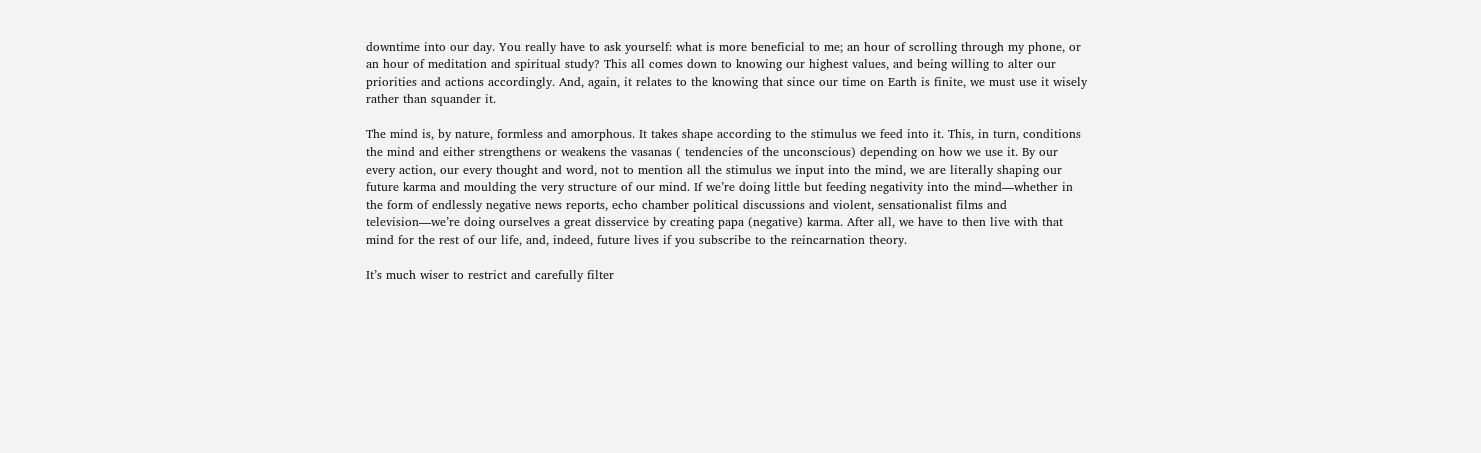downtime into our day. You really have to ask yourself: what is more beneficial to me; an hour of scrolling through my phone, or an hour of meditation and spiritual study? This all comes down to knowing our highest values, and being willing to alter our priorities and actions accordingly. And, again, it relates to the knowing that since our time on Earth is finite, we must use it wisely rather than squander it.

The mind is, by nature, formless and amorphous. It takes shape according to the stimulus we feed into it. This, in turn, conditions the mind and either strengthens or weakens the vasanas ( tendencies of the unconscious) depending on how we use it. By our every action, our every thought and word, not to mention all the stimulus we input into the mind, we are literally shaping our future karma and moulding the very structure of our mind. If we’re doing little but feeding negativity into the mind—whether in the form of endlessly negative news reports, echo chamber political discussions and violent, sensationalist films and television—we’re doing ourselves a great disservice by creating papa (negative) karma. After all, we have to then live with that mind for the rest of our life, and, indeed, future lives if you subscribe to the reincarnation theory.

It’s much wiser to restrict and carefully filter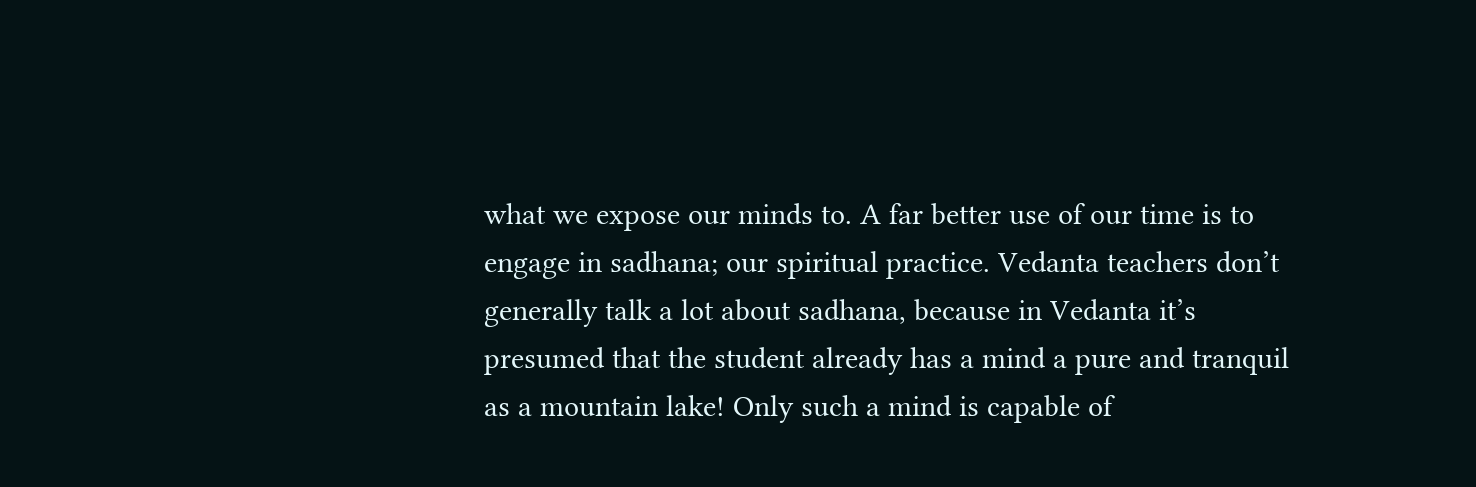what we expose our minds to. A far better use of our time is to engage in sadhana; our spiritual practice. Vedanta teachers don’t generally talk a lot about sadhana, because in Vedanta it’s presumed that the student already has a mind a pure and tranquil as a mountain lake! Only such a mind is capable of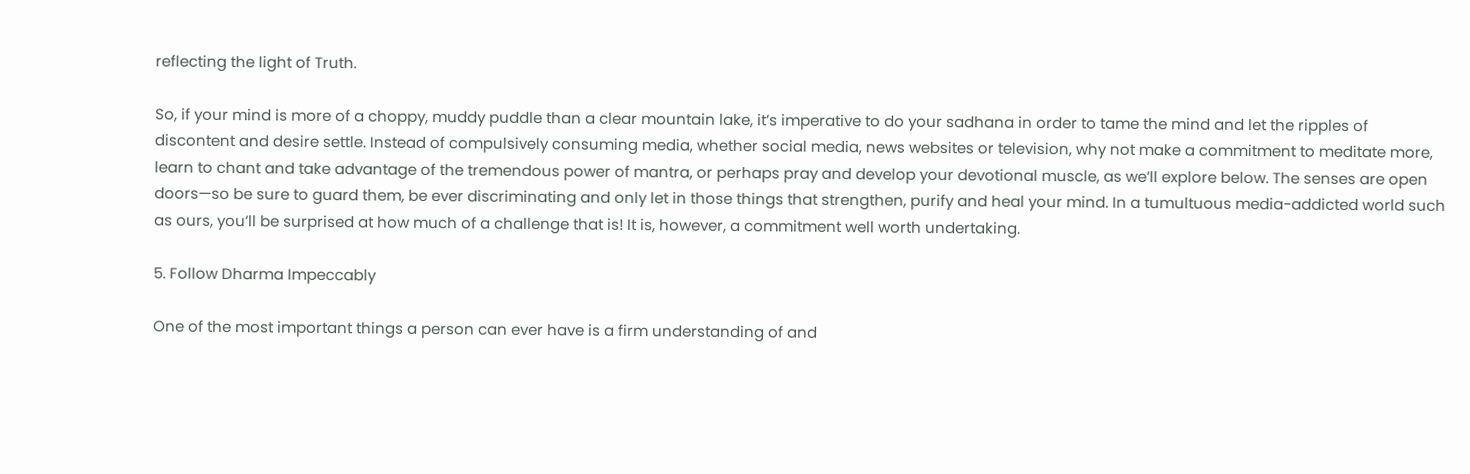reflecting the light of Truth.

So, if your mind is more of a choppy, muddy puddle than a clear mountain lake, it’s imperative to do your sadhana in order to tame the mind and let the ripples of discontent and desire settle. Instead of compulsively consuming media, whether social media, news websites or television, why not make a commitment to meditate more, learn to chant and take advantage of the tremendous power of mantra, or perhaps pray and develop your devotional muscle, as we’ll explore below. The senses are open doors—so be sure to guard them, be ever discriminating and only let in those things that strengthen, purify and heal your mind. In a tumultuous media-addicted world such as ours, you’ll be surprised at how much of a challenge that is! It is, however, a commitment well worth undertaking.

5. Follow Dharma Impeccably

One of the most important things a person can ever have is a firm understanding of and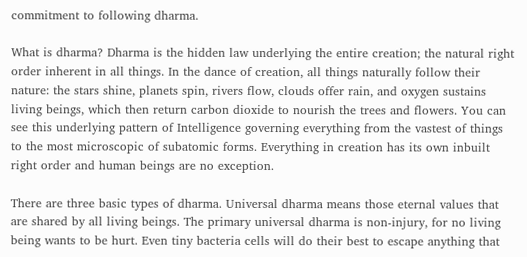commitment to following dharma.

What is dharma? Dharma is the hidden law underlying the entire creation; the natural right order inherent in all things. In the dance of creation, all things naturally follow their nature: the stars shine, planets spin, rivers flow, clouds offer rain, and oxygen sustains living beings, which then return carbon dioxide to nourish the trees and flowers. You can see this underlying pattern of Intelligence governing everything from the vastest of things to the most microscopic of subatomic forms. Everything in creation has its own inbuilt right order and human beings are no exception.

There are three basic types of dharma. Universal dharma means those eternal values that are shared by all living beings. The primary universal dharma is non-injury, for no living being wants to be hurt. Even tiny bacteria cells will do their best to escape anything that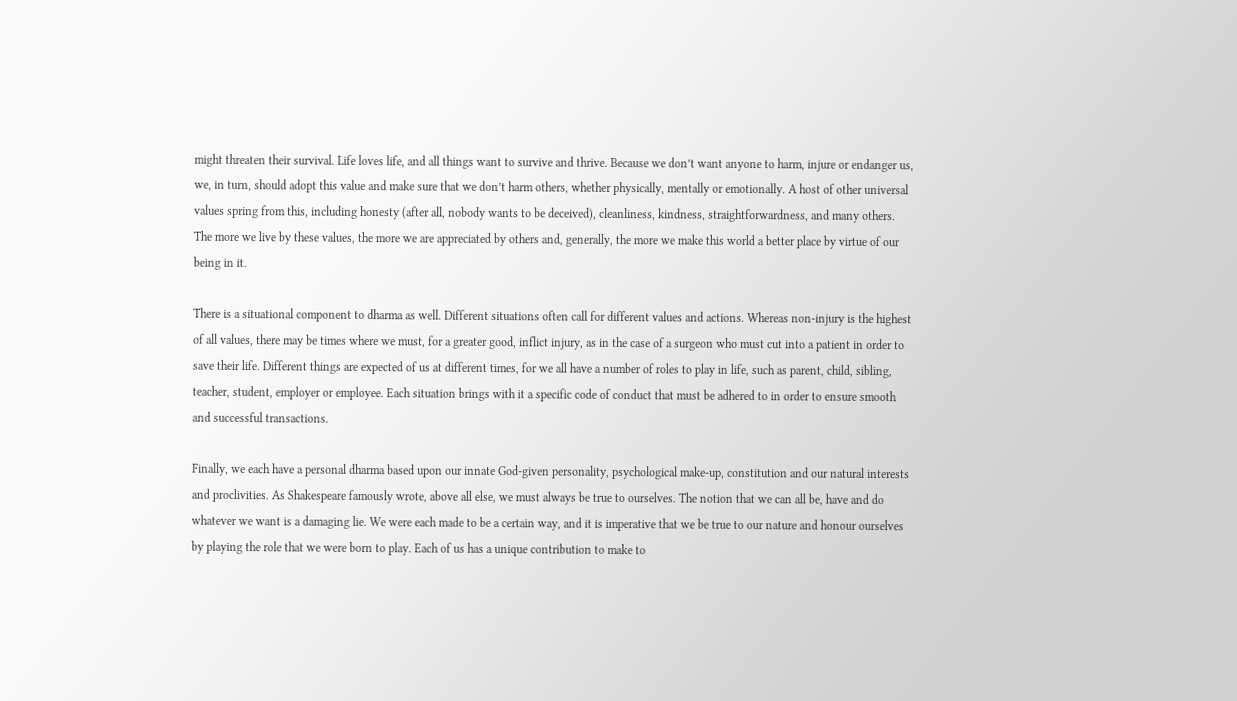might threaten their survival. Life loves life, and all things want to survive and thrive. Because we don’t want anyone to harm, injure or endanger us, we, in turn, should adopt this value and make sure that we don’t harm others, whether physically, mentally or emotionally. A host of other universal values spring from this, including honesty (after all, nobody wants to be deceived), cleanliness, kindness, straightforwardness, and many others. The more we live by these values, the more we are appreciated by others and, generally, the more we make this world a better place by virtue of our being in it.

There is a situational component to dharma as well. Different situations often call for different values and actions. Whereas non-injury is the highest of all values, there may be times where we must, for a greater good, inflict injury, as in the case of a surgeon who must cut into a patient in order to save their life. Different things are expected of us at different times, for we all have a number of roles to play in life, such as parent, child, sibling, teacher, student, employer or employee. Each situation brings with it a specific code of conduct that must be adhered to in order to ensure smooth and successful transactions.

Finally, we each have a personal dharma based upon our innate God-given personality, psychological make-up, constitution and our natural interests and proclivities. As Shakespeare famously wrote, above all else, we must always be true to ourselves. The notion that we can all be, have and do whatever we want is a damaging lie. We were each made to be a certain way, and it is imperative that we be true to our nature and honour ourselves by playing the role that we were born to play. Each of us has a unique contribution to make to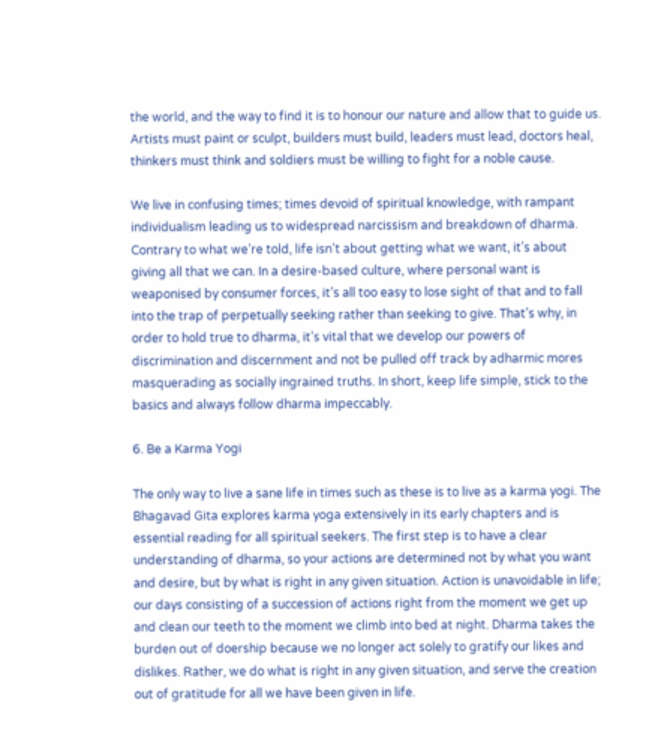the world, and the way to find it is to honour our nature and allow that to guide us. Artists must paint or sculpt, builders must build, leaders must lead, doctors heal, thinkers must think and soldiers must be willing to fight for a noble cause.

We live in confusing times; times devoid of spiritual knowledge, with rampant individualism leading us to widespread narcissism and breakdown of dharma. Contrary to what we’re told, life isn’t about getting what we want, it’s about giving all that we can. In a desire-based culture, where personal want is weaponised by consumer forces, it’s all too easy to lose sight of that and to fall into the trap of perpetually seeking rather than seeking to give. That’s why, in order to hold true to dharma, it’s vital that we develop our powers of discrimination and discernment and not be pulled off track by adharmic mores masquerading as socially ingrained truths. In short, keep life simple, stick to the basics and always follow dharma impeccably.

6. Be a Karma Yogi

The only way to live a sane life in times such as these is to live as a karma yogi. The Bhagavad Gita explores karma yoga extensively in its early chapters and is essential reading for all spiritual seekers. The first step is to have a clear understanding of dharma, so your actions are determined not by what you want and desire, but by what is right in any given situation. Action is unavoidable in life; our days consisting of a succession of actions right from the moment we get up and clean our teeth to the moment we climb into bed at night. Dharma takes the burden out of doership because we no longer act solely to gratify our likes and dislikes. Rather, we do what is right in any given situation, and serve the creation out of gratitude for all we have been given in life.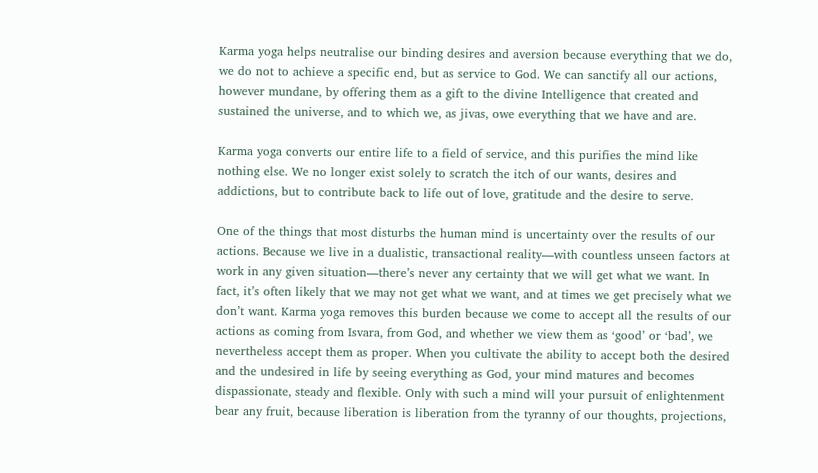Karma yoga helps neutralise our binding desires and aversion because everything that we do, we do not to achieve a specific end, but as service to God. We can sanctify all our actions, however mundane, by offering them as a gift to the divine Intelligence that created and sustained the universe, and to which we, as jivas, owe everything that we have and are.

Karma yoga converts our entire life to a field of service, and this purifies the mind like nothing else. We no longer exist solely to scratch the itch of our wants, desires and addictions, but to contribute back to life out of love, gratitude and the desire to serve.

One of the things that most disturbs the human mind is uncertainty over the results of our actions. Because we live in a dualistic, transactional reality—with countless unseen factors at work in any given situation—there’s never any certainty that we will get what we want. In fact, it’s often likely that we may not get what we want, and at times we get precisely what we don’t want. Karma yoga removes this burden because we come to accept all the results of our actions as coming from Isvara, from God, and whether we view them as ‘good’ or ‘bad’, we nevertheless accept them as proper. When you cultivate the ability to accept both the desired and the undesired in life by seeing everything as God, your mind matures and becomes dispassionate, steady and flexible. Only with such a mind will your pursuit of enlightenment bear any fruit, because liberation is liberation from the tyranny of our thoughts, projections,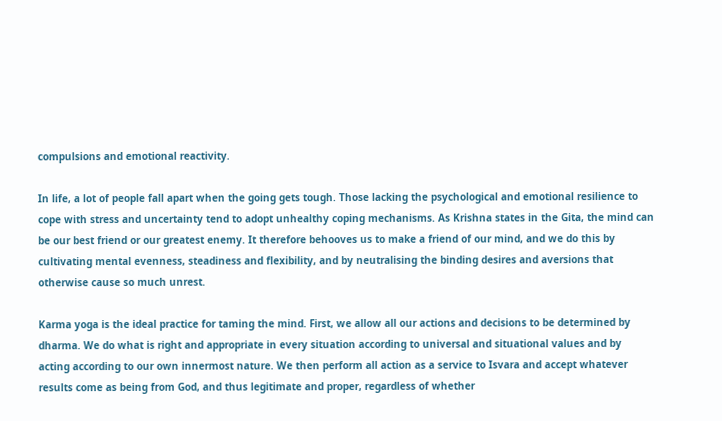compulsions and emotional reactivity.

In life, a lot of people fall apart when the going gets tough. Those lacking the psychological and emotional resilience to cope with stress and uncertainty tend to adopt unhealthy coping mechanisms. As Krishna states in the Gita, the mind can be our best friend or our greatest enemy. It therefore behooves us to make a friend of our mind, and we do this by cultivating mental evenness, steadiness and flexibility, and by neutralising the binding desires and aversions that otherwise cause so much unrest.

Karma yoga is the ideal practice for taming the mind. First, we allow all our actions and decisions to be determined by dharma. We do what is right and appropriate in every situation according to universal and situational values and by acting according to our own innermost nature. We then perform all action as a service to Isvara and accept whatever results come as being from God, and thus legitimate and proper, regardless of whether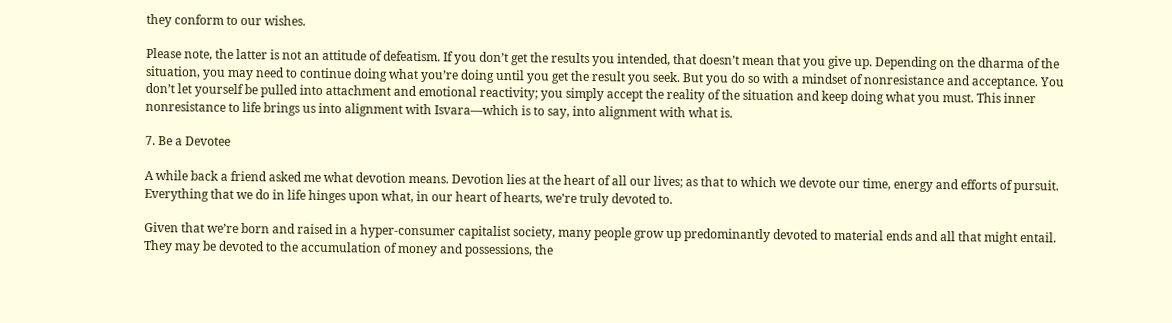they conform to our wishes.

Please note, the latter is not an attitude of defeatism. If you don’t get the results you intended, that doesn’t mean that you give up. Depending on the dharma of the situation, you may need to continue doing what you’re doing until you get the result you seek. But you do so with a mindset of nonresistance and acceptance. You don’t let yourself be pulled into attachment and emotional reactivity; you simply accept the reality of the situation and keep doing what you must. This inner nonresistance to life brings us into alignment with Isvara—which is to say, into alignment with what is.

7. Be a Devotee

A while back a friend asked me what devotion means. Devotion lies at the heart of all our lives; as that to which we devote our time, energy and efforts of pursuit. Everything that we do in life hinges upon what, in our heart of hearts, we’re truly devoted to.

Given that we’re born and raised in a hyper-consumer capitalist society, many people grow up predominantly devoted to material ends and all that might entail. They may be devoted to the accumulation of money and possessions, the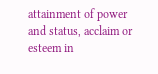attainment of power and status, acclaim or esteem in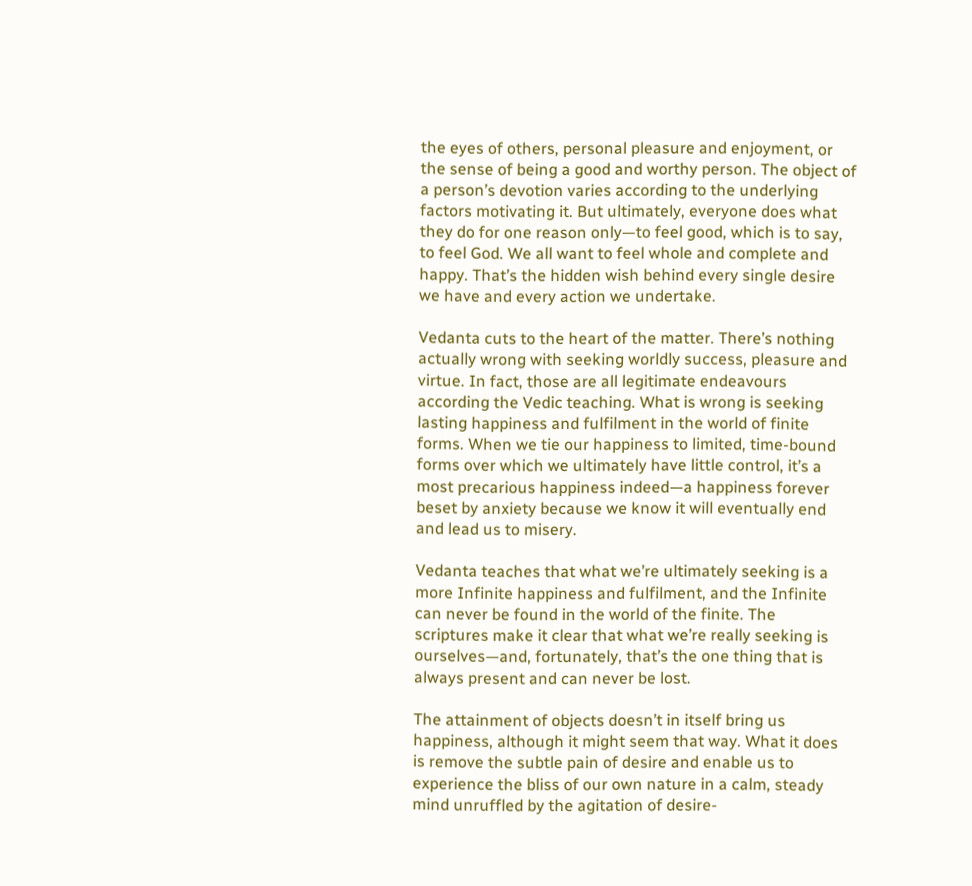the eyes of others, personal pleasure and enjoyment, or the sense of being a good and worthy person. The object of a person’s devotion varies according to the underlying factors motivating it. But ultimately, everyone does what they do for one reason only—to feel good, which is to say, to feel God. We all want to feel whole and complete and happy. That’s the hidden wish behind every single desire we have and every action we undertake.

Vedanta cuts to the heart of the matter. There’s nothing actually wrong with seeking worldly success, pleasure and virtue. In fact, those are all legitimate endeavours according the Vedic teaching. What is wrong is seeking lasting happiness and fulfilment in the world of finite forms. When we tie our happiness to limited, time-bound forms over which we ultimately have little control, it’s a most precarious happiness indeed—a happiness forever beset by anxiety because we know it will eventually end and lead us to misery.

Vedanta teaches that what we’re ultimately seeking is a more Infinite happiness and fulfilment, and the Infinite can never be found in the world of the finite. The scriptures make it clear that what we’re really seeking is ourselves—and, fortunately, that’s the one thing that is always present and can never be lost.

The attainment of objects doesn’t in itself bring us happiness, although it might seem that way. What it does is remove the subtle pain of desire and enable us to experience the bliss of our own nature in a calm, steady mind unruffled by the agitation of desire-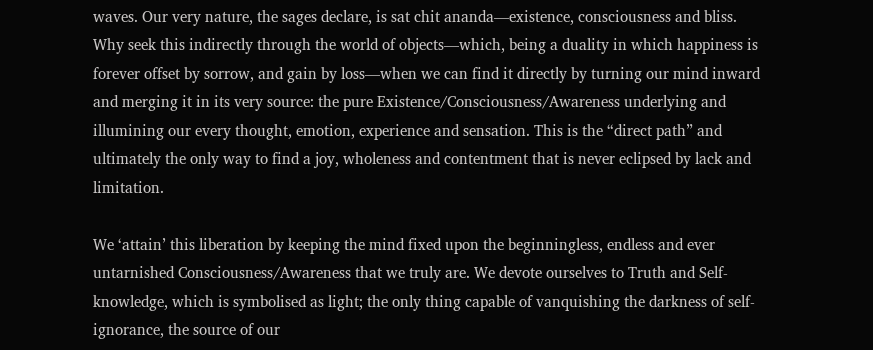waves. Our very nature, the sages declare, is sat chit ananda—existence, consciousness and bliss. Why seek this indirectly through the world of objects—which, being a duality in which happiness is forever offset by sorrow, and gain by loss—when we can find it directly by turning our mind inward and merging it in its very source: the pure Existence/Consciousness/Awareness underlying and illumining our every thought, emotion, experience and sensation. This is the “direct path” and ultimately the only way to find a joy, wholeness and contentment that is never eclipsed by lack and limitation.

We ‘attain’ this liberation by keeping the mind fixed upon the beginningless, endless and ever untarnished Consciousness/Awareness that we truly are. We devote ourselves to Truth and Self-knowledge, which is symbolised as light; the only thing capable of vanquishing the darkness of self-ignorance, the source of our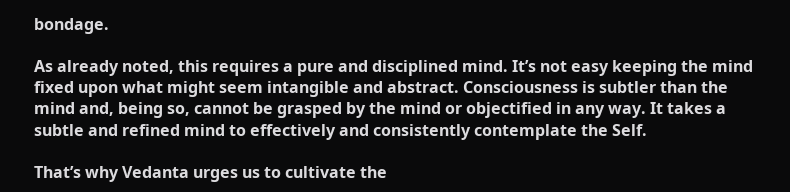bondage.

As already noted, this requires a pure and disciplined mind. It’s not easy keeping the mind fixed upon what might seem intangible and abstract. Consciousness is subtler than the mind and, being so, cannot be grasped by the mind or objectified in any way. It takes a subtle and refined mind to effectively and consistently contemplate the Self.

That’s why Vedanta urges us to cultivate the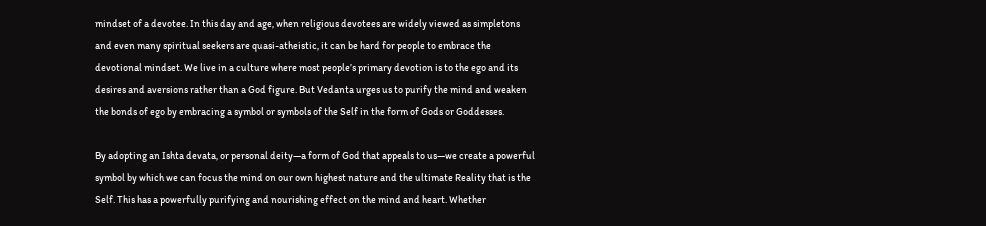mindset of a devotee. In this day and age, when religious devotees are widely viewed as simpletons and even many spiritual seekers are quasi-atheistic, it can be hard for people to embrace the devotional mindset. We live in a culture where most people’s primary devotion is to the ego and its desires and aversions rather than a God figure. But Vedanta urges us to purify the mind and weaken the bonds of ego by embracing a symbol or symbols of the Self in the form of Gods or Goddesses.

By adopting an Ishta devata, or personal deity—a form of God that appeals to us—we create a powerful symbol by which we can focus the mind on our own highest nature and the ultimate Reality that is the Self. This has a powerfully purifying and nourishing effect on the mind and heart. Whether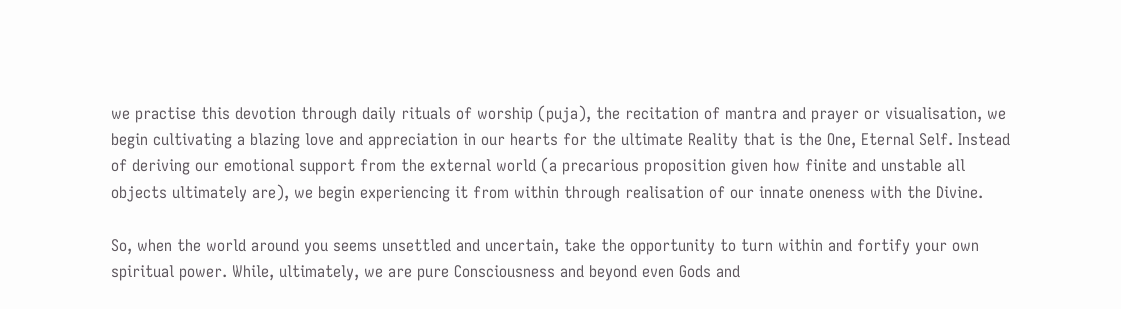we practise this devotion through daily rituals of worship (puja), the recitation of mantra and prayer or visualisation, we begin cultivating a blazing love and appreciation in our hearts for the ultimate Reality that is the One, Eternal Self. Instead of deriving our emotional support from the external world (a precarious proposition given how finite and unstable all objects ultimately are), we begin experiencing it from within through realisation of our innate oneness with the Divine.

So, when the world around you seems unsettled and uncertain, take the opportunity to turn within and fortify your own spiritual power. While, ultimately, we are pure Consciousness and beyond even Gods and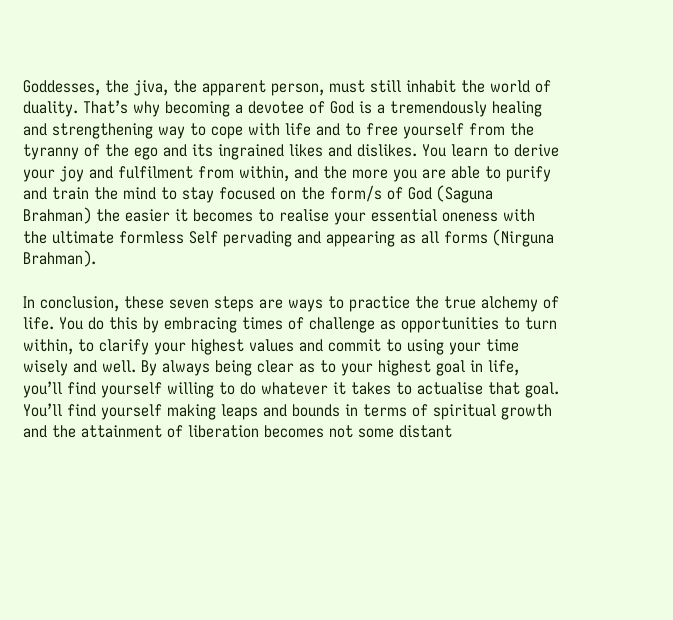Goddesses, the jiva, the apparent person, must still inhabit the world of duality. That’s why becoming a devotee of God is a tremendously healing and strengthening way to cope with life and to free yourself from the tyranny of the ego and its ingrained likes and dislikes. You learn to derive your joy and fulfilment from within, and the more you are able to purify and train the mind to stay focused on the form/s of God (Saguna Brahman) the easier it becomes to realise your essential oneness with the ultimate formless Self pervading and appearing as all forms (Nirguna Brahman).

In conclusion, these seven steps are ways to practice the true alchemy of life. You do this by embracing times of challenge as opportunities to turn within, to clarify your highest values and commit to using your time wisely and well. By always being clear as to your highest goal in life, you’ll find yourself willing to do whatever it takes to actualise that goal. You’ll find yourself making leaps and bounds in terms of spiritual growth and the attainment of liberation becomes not some distant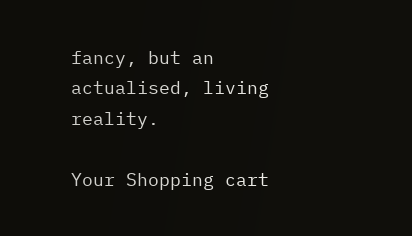fancy, but an actualised, living reality.

Your Shopping cart